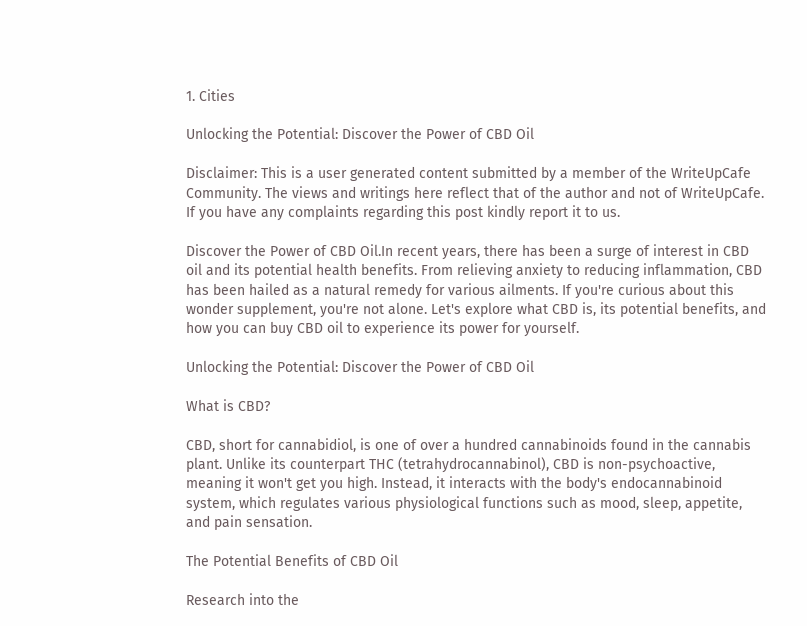1. Cities

Unlocking the Potential: Discover the Power of CBD Oil

Disclaimer: This is a user generated content submitted by a member of the WriteUpCafe Community. The views and writings here reflect that of the author and not of WriteUpCafe. If you have any complaints regarding this post kindly report it to us.

Discover the Power of CBD Oil.In recent years, there has been a surge of interest in CBD oil and its potential health benefits. From relieving anxiety to reducing inflammation, CBD has been hailed as a natural remedy for various ailments. If you're curious about this wonder supplement, you're not alone. Let's explore what CBD is, its potential benefits, and how you can buy CBD oil to experience its power for yourself.

Unlocking the Potential: Discover the Power of CBD Oil

What is CBD?

CBD, short for cannabidiol, is one of over a hundred cannabinoids found in the cannabis plant. Unlike its counterpart THC (tetrahydrocannabinol), CBD is non-psychoactive, meaning it won't get you high. Instead, it interacts with the body's endocannabinoid system, which regulates various physiological functions such as mood, sleep, appetite, and pain sensation.

The Potential Benefits of CBD Oil

Research into the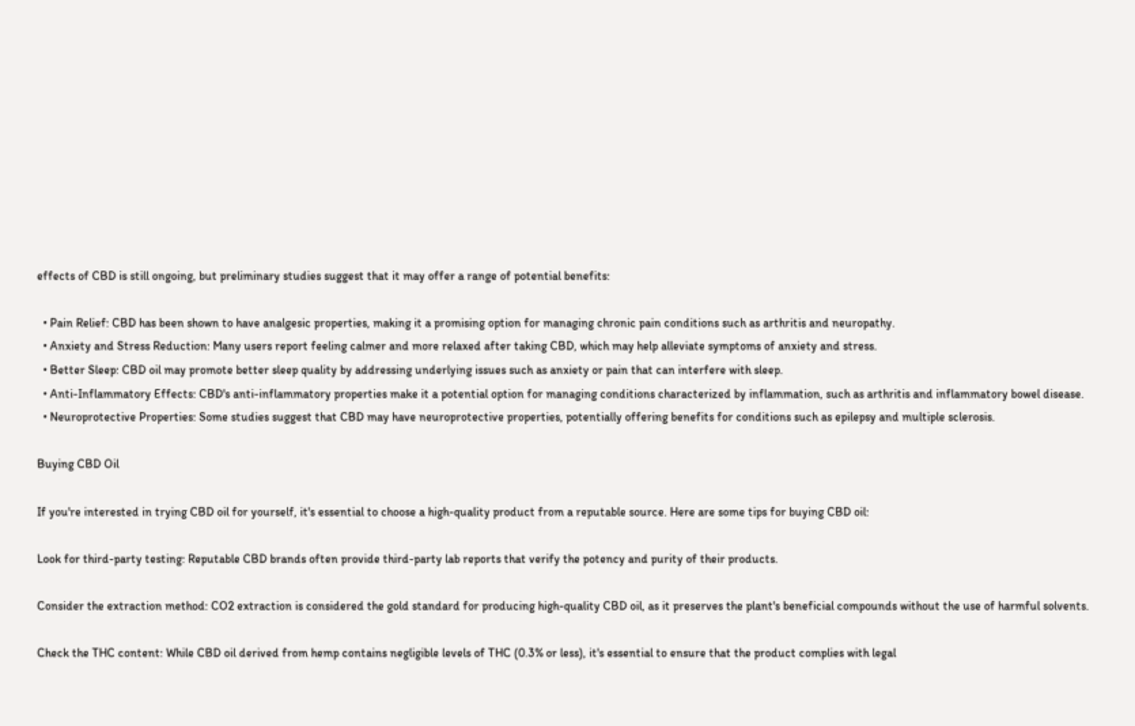effects of CBD is still ongoing, but preliminary studies suggest that it may offer a range of potential benefits:

  • Pain Relief: CBD has been shown to have analgesic properties, making it a promising option for managing chronic pain conditions such as arthritis and neuropathy.
  • Anxiety and Stress Reduction: Many users report feeling calmer and more relaxed after taking CBD, which may help alleviate symptoms of anxiety and stress.
  • Better Sleep: CBD oil may promote better sleep quality by addressing underlying issues such as anxiety or pain that can interfere with sleep.
  • Anti-Inflammatory Effects: CBD's anti-inflammatory properties make it a potential option for managing conditions characterized by inflammation, such as arthritis and inflammatory bowel disease.
  • Neuroprotective Properties: Some studies suggest that CBD may have neuroprotective properties, potentially offering benefits for conditions such as epilepsy and multiple sclerosis.

Buying CBD Oil

If you're interested in trying CBD oil for yourself, it's essential to choose a high-quality product from a reputable source. Here are some tips for buying CBD oil:

Look for third-party testing: Reputable CBD brands often provide third-party lab reports that verify the potency and purity of their products.

Consider the extraction method: CO2 extraction is considered the gold standard for producing high-quality CBD oil, as it preserves the plant's beneficial compounds without the use of harmful solvents.

Check the THC content: While CBD oil derived from hemp contains negligible levels of THC (0.3% or less), it's essential to ensure that the product complies with legal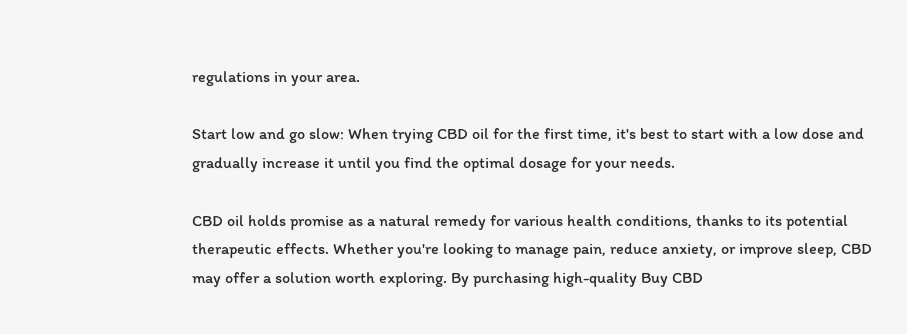regulations in your area.

Start low and go slow: When trying CBD oil for the first time, it's best to start with a low dose and gradually increase it until you find the optimal dosage for your needs.

CBD oil holds promise as a natural remedy for various health conditions, thanks to its potential therapeutic effects. Whether you're looking to manage pain, reduce anxiety, or improve sleep, CBD may offer a solution worth exploring. By purchasing high-quality Buy CBD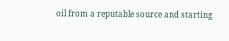oil from a reputable source and starting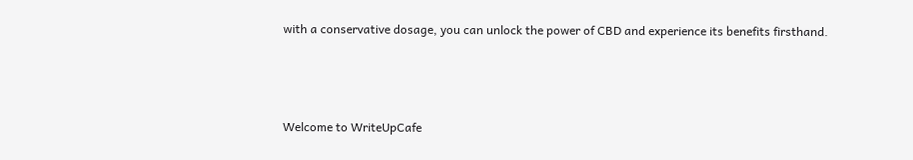with a conservative dosage, you can unlock the power of CBD and experience its benefits firsthand.



Welcome to WriteUpCafe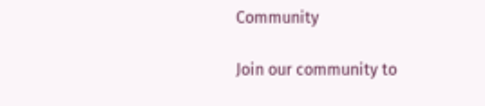Community

Join our community to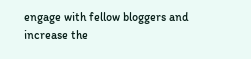engage with fellow bloggers and increase the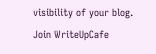visibility of your blog.
Join WriteUpCafe